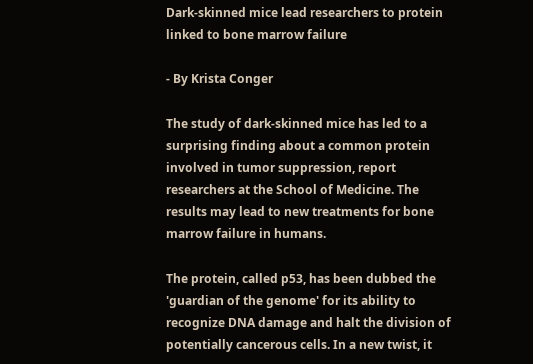Dark-skinned mice lead researchers to protein linked to bone marrow failure

- By Krista Conger

The study of dark-skinned mice has led to a surprising finding about a common protein involved in tumor suppression, report researchers at the School of Medicine. The results may lead to new treatments for bone marrow failure in humans.

The protein, called p53, has been dubbed the 'guardian of the genome' for its ability to recognize DNA damage and halt the division of potentially cancerous cells. In a new twist, it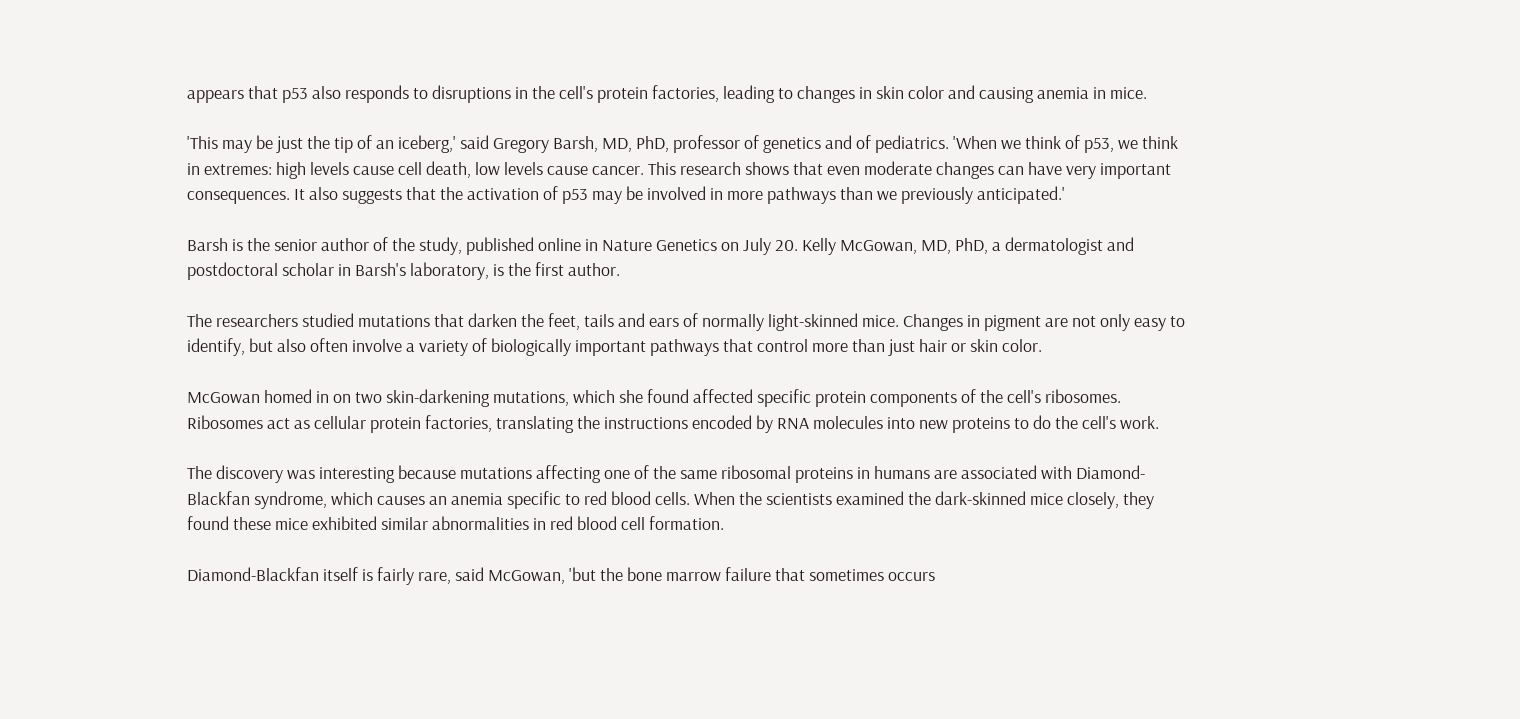appears that p53 also responds to disruptions in the cell's protein factories, leading to changes in skin color and causing anemia in mice.

'This may be just the tip of an iceberg,' said Gregory Barsh, MD, PhD, professor of genetics and of pediatrics. 'When we think of p53, we think in extremes: high levels cause cell death, low levels cause cancer. This research shows that even moderate changes can have very important consequences. It also suggests that the activation of p53 may be involved in more pathways than we previously anticipated.'

Barsh is the senior author of the study, published online in Nature Genetics on July 20. Kelly McGowan, MD, PhD, a dermatologist and postdoctoral scholar in Barsh's laboratory, is the first author.

The researchers studied mutations that darken the feet, tails and ears of normally light-skinned mice. Changes in pigment are not only easy to identify, but also often involve a variety of biologically important pathways that control more than just hair or skin color.

McGowan homed in on two skin-darkening mutations, which she found affected specific protein components of the cell's ribosomes. Ribosomes act as cellular protein factories, translating the instructions encoded by RNA molecules into new proteins to do the cell's work.

The discovery was interesting because mutations affecting one of the same ribosomal proteins in humans are associated with Diamond-Blackfan syndrome, which causes an anemia specific to red blood cells. When the scientists examined the dark-skinned mice closely, they found these mice exhibited similar abnormalities in red blood cell formation.

Diamond-Blackfan itself is fairly rare, said McGowan, 'but the bone marrow failure that sometimes occurs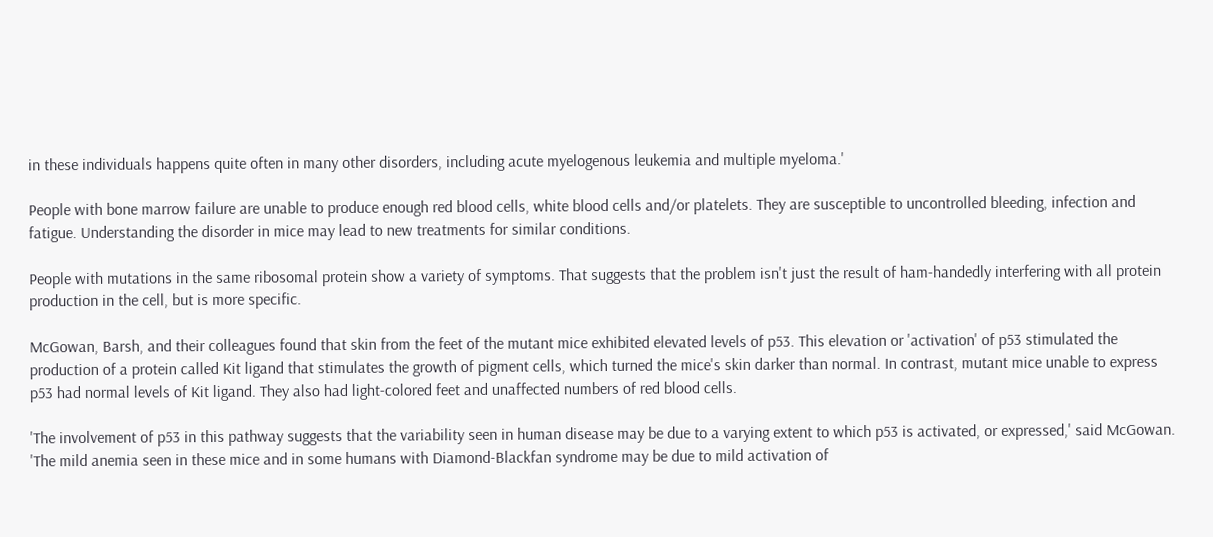in these individuals happens quite often in many other disorders, including acute myelogenous leukemia and multiple myeloma.'

People with bone marrow failure are unable to produce enough red blood cells, white blood cells and/or platelets. They are susceptible to uncontrolled bleeding, infection and fatigue. Understanding the disorder in mice may lead to new treatments for similar conditions.

People with mutations in the same ribosomal protein show a variety of symptoms. That suggests that the problem isn't just the result of ham-handedly interfering with all protein production in the cell, but is more specific.

McGowan, Barsh, and their colleagues found that skin from the feet of the mutant mice exhibited elevated levels of p53. This elevation or 'activation' of p53 stimulated the production of a protein called Kit ligand that stimulates the growth of pigment cells, which turned the mice's skin darker than normal. In contrast, mutant mice unable to express p53 had normal levels of Kit ligand. They also had light-colored feet and unaffected numbers of red blood cells.

'The involvement of p53 in this pathway suggests that the variability seen in human disease may be due to a varying extent to which p53 is activated, or expressed,' said McGowan. 'The mild anemia seen in these mice and in some humans with Diamond-Blackfan syndrome may be due to mild activation of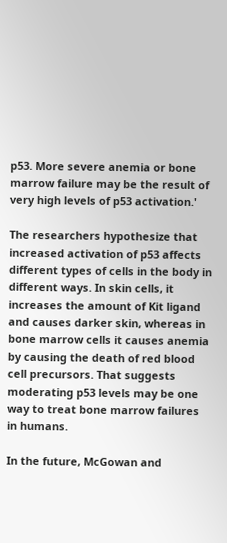p53. More severe anemia or bone marrow failure may be the result of very high levels of p53 activation.'

The researchers hypothesize that increased activation of p53 affects different types of cells in the body in different ways. In skin cells, it increases the amount of Kit ligand and causes darker skin, whereas in bone marrow cells it causes anemia by causing the death of red blood cell precursors. That suggests moderating p53 levels may be one way to treat bone marrow failures in humans.

In the future, McGowan and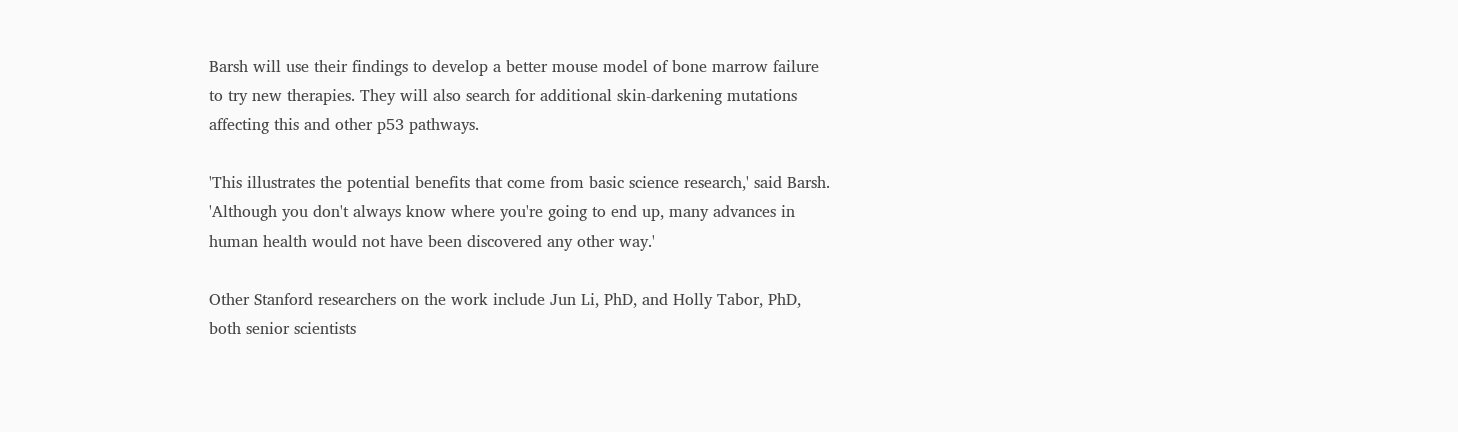Barsh will use their findings to develop a better mouse model of bone marrow failure to try new therapies. They will also search for additional skin-darkening mutations affecting this and other p53 pathways.

'This illustrates the potential benefits that come from basic science research,' said Barsh. 'Although you don't always know where you're going to end up, many advances in human health would not have been discovered any other way.'

Other Stanford researchers on the work include Jun Li, PhD, and Holly Tabor, PhD, both senior scientists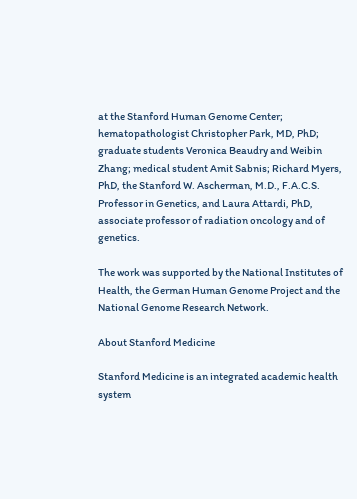at the Stanford Human Genome Center; hematopathologist Christopher Park, MD, PhD; graduate students Veronica Beaudry and Weibin Zhang; medical student Amit Sabnis; Richard Myers, PhD, the Stanford W. Ascherman, M.D., F.A.C.S. Professor in Genetics, and Laura Attardi, PhD, associate professor of radiation oncology and of genetics.

The work was supported by the National Institutes of Health, the German Human Genome Project and the National Genome Research Network.

About Stanford Medicine

Stanford Medicine is an integrated academic health system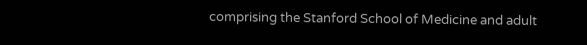comprising the Stanford School of Medicine and adult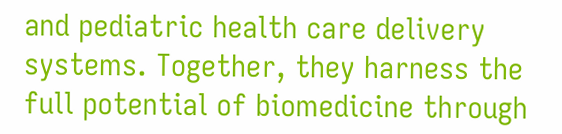and pediatric health care delivery systems. Together, they harness the full potential of biomedicine through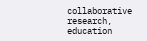collaborative research, education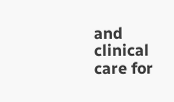and clinical care for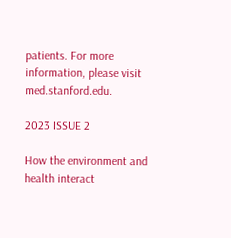patients. For more information, please visit med.stanford.edu.

2023 ISSUE 2

How the environment and health interact